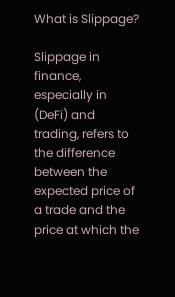What is Slippage?

Slippage in finance, especially in (DeFi) and trading, refers to the difference between the expected price of a trade and the price at which the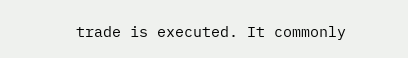trade is executed. It commonly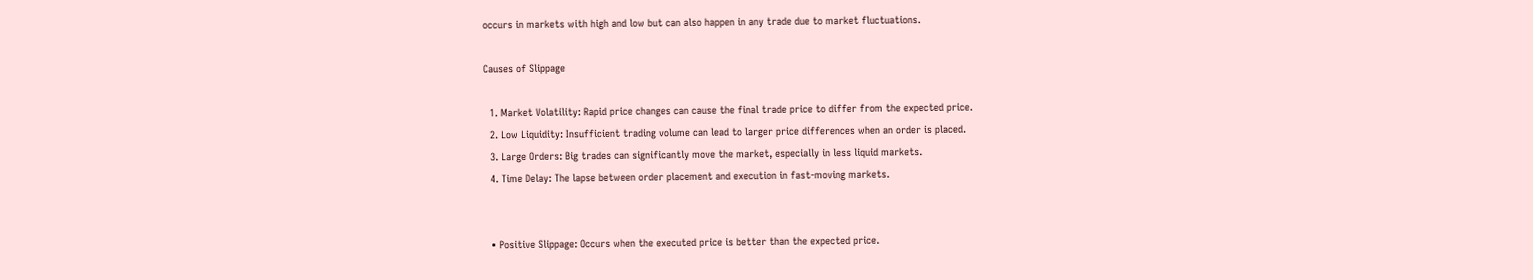occurs in markets with high and low but can also happen in any trade due to market fluctuations.

Causes of Slippage

  1. Market Volatility: Rapid price changes can cause the final trade price to differ from the expected price.
  2. Low Liquidity: Insufficient trading volume can lead to larger price differences when an order is placed.
  3. Large Orders: Big trades can significantly move the market, especially in less liquid markets.
  4. Time Delay: The lapse between order placement and execution in fast-moving markets.


  • Positive Slippage: Occurs when the executed price is better than the expected price.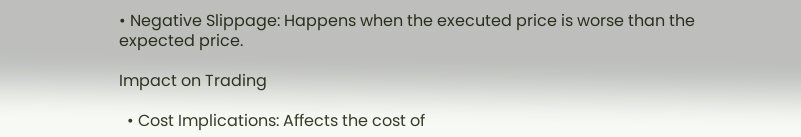• Negative Slippage: Happens when the executed price is worse than the expected price.

Impact on Trading

  • Cost Implications: Affects the cost of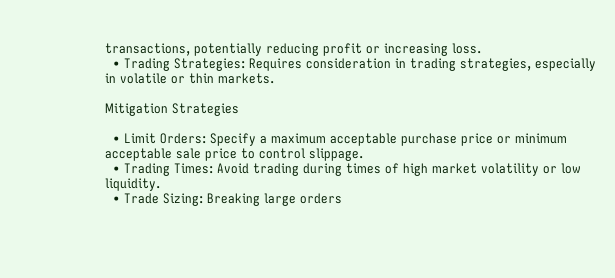transactions, potentially reducing profit or increasing loss.
  • Trading Strategies: Requires consideration in trading strategies, especially in volatile or thin markets.

Mitigation Strategies

  • Limit Orders: Specify a maximum acceptable purchase price or minimum acceptable sale price to control slippage.
  • Trading Times: Avoid trading during times of high market volatility or low liquidity.
  • Trade Sizing: Breaking large orders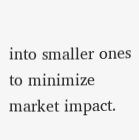into smaller ones to minimize market impact.